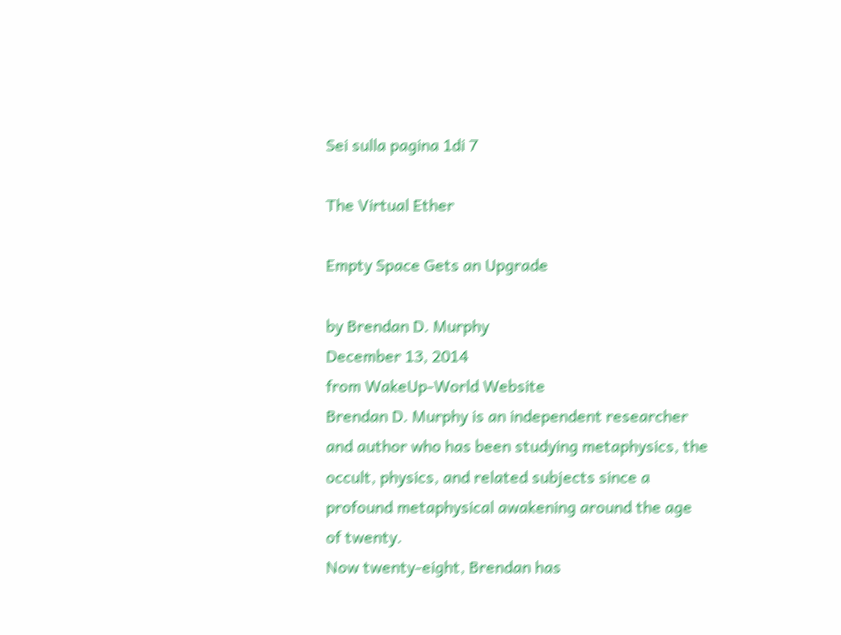Sei sulla pagina 1di 7

The Virtual Ether

Empty Space Gets an Upgrade

by Brendan D. Murphy
December 13, 2014
from WakeUp-World Website
Brendan D. Murphy is an independent researcher and author who has been studying metaphysics, the
occult, physics, and related subjects since a profound metaphysical awakening around the age of twenty.
Now twenty-eight, Brendan has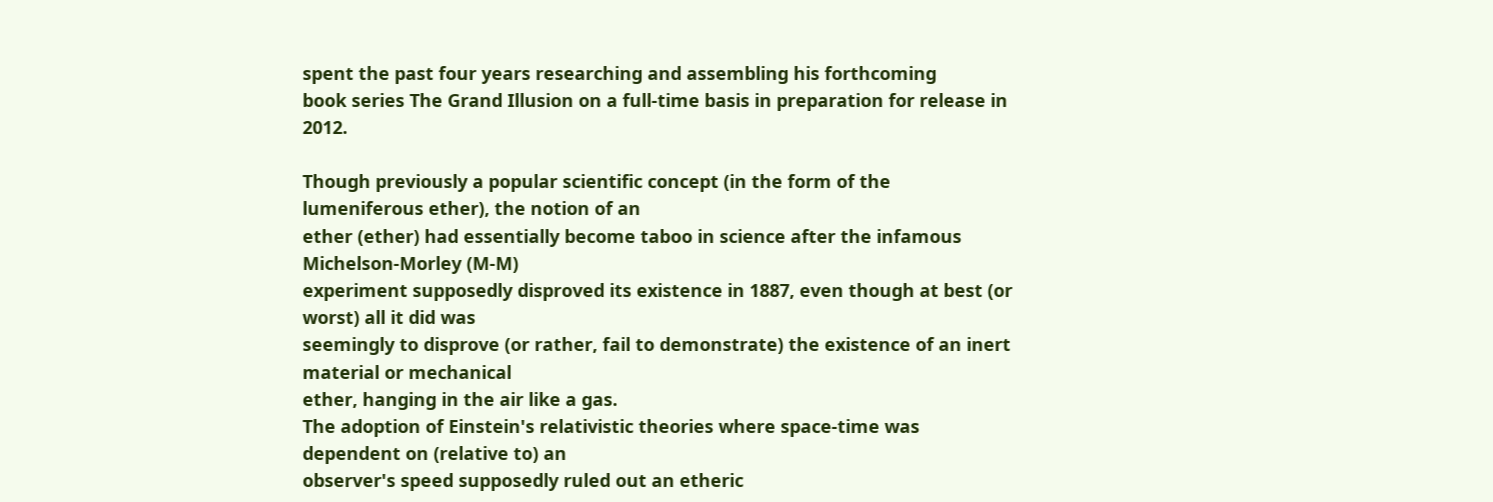spent the past four years researching and assembling his forthcoming
book series The Grand Illusion on a full-time basis in preparation for release in 2012.

Though previously a popular scientific concept (in the form of the lumeniferous ether), the notion of an
ether (ether) had essentially become taboo in science after the infamous Michelson-Morley (M-M)
experiment supposedly disproved its existence in 1887, even though at best (or worst) all it did was
seemingly to disprove (or rather, fail to demonstrate) the existence of an inert material or mechanical
ether, hanging in the air like a gas.
The adoption of Einstein's relativistic theories where space-time was dependent on (relative to) an
observer's speed supposedly ruled out an etheric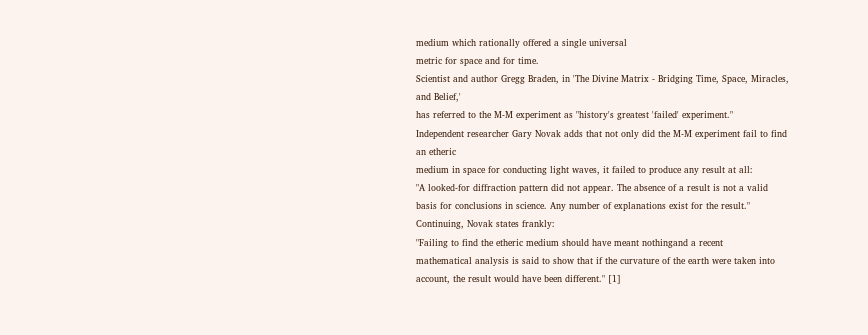medium which rationally offered a single universal
metric for space and for time.
Scientist and author Gregg Braden, in 'The Divine Matrix - Bridging Time, Space, Miracles, and Belief,'
has referred to the M-M experiment as "history's greatest 'failed' experiment."
Independent researcher Gary Novak adds that not only did the M-M experiment fail to find an etheric
medium in space for conducting light waves, it failed to produce any result at all:
"A looked-for diffraction pattern did not appear. The absence of a result is not a valid
basis for conclusions in science. Any number of explanations exist for the result."
Continuing, Novak states frankly:
"Failing to find the etheric medium should have meant nothingand a recent
mathematical analysis is said to show that if the curvature of the earth were taken into
account, the result would have been different." [1]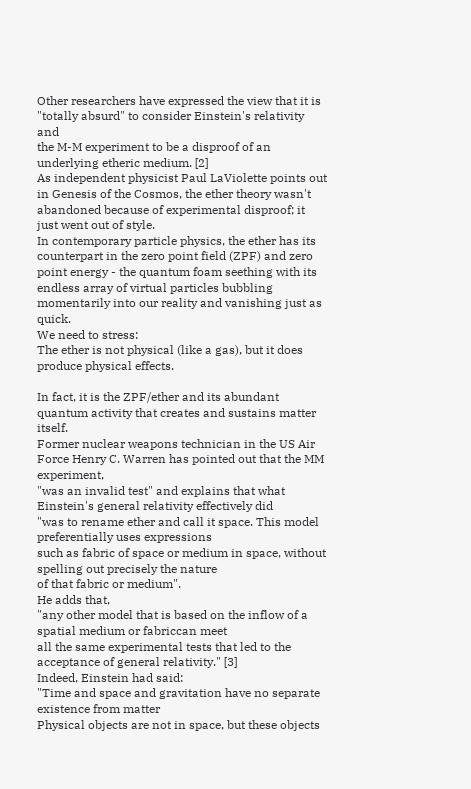Other researchers have expressed the view that it is "totally absurd" to consider Einstein's relativity and
the M-M experiment to be a disproof of an underlying etheric medium. [2]
As independent physicist Paul LaViolette points out in Genesis of the Cosmos, the ether theory wasn't
abandoned because of experimental disproof; it just went out of style.
In contemporary particle physics, the ether has its counterpart in the zero point field (ZPF) and zero
point energy - the quantum foam seething with its endless array of virtual particles bubbling
momentarily into our reality and vanishing just as quick.
We need to stress:
The ether is not physical (like a gas), but it does produce physical effects.

In fact, it is the ZPF/ether and its abundant quantum activity that creates and sustains matter itself.
Former nuclear weapons technician in the US Air Force Henry C. Warren has pointed out that the MM experiment,
"was an invalid test" and explains that what Einstein's general relativity effectively did
"was to rename ether and call it space. This model preferentially uses expressions
such as fabric of space or medium in space, without spelling out precisely the nature
of that fabric or medium".
He adds that,
"any other model that is based on the inflow of a spatial medium or fabriccan meet
all the same experimental tests that led to the acceptance of general relativity." [3]
Indeed, Einstein had said:
"Time and space and gravitation have no separate existence from matter
Physical objects are not in space, but these objects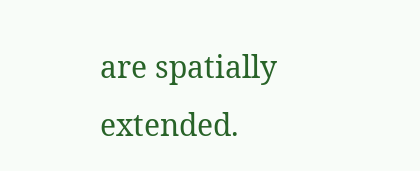are spatially extended.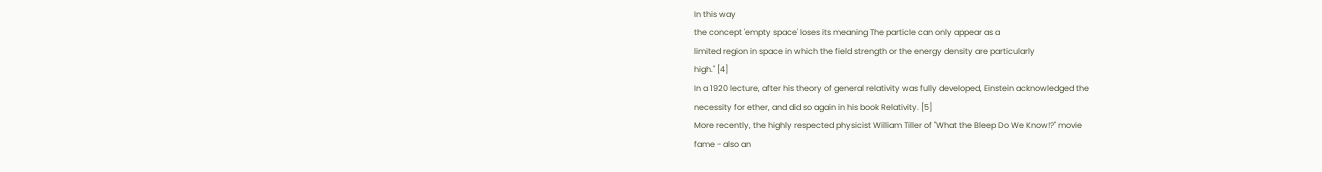In this way
the concept 'empty space' loses its meaning The particle can only appear as a
limited region in space in which the field strength or the energy density are particularly
high." [4]
In a 1920 lecture, after his theory of general relativity was fully developed, Einstein acknowledged the
necessity for ether, and did so again in his book Relativity. [5]
More recently, the highly respected physicist William Tiller of "What the Bleep Do We Know!?" movie
fame - also an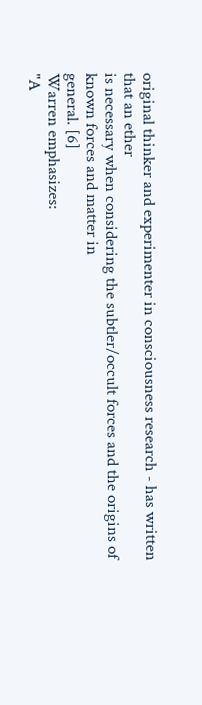original thinker and experimenter in consciousness research - has written that an ether
is necessary when considering the subtler/occult forces and the origins of known forces and matter in
general. [6]
Warren emphasizes:
"A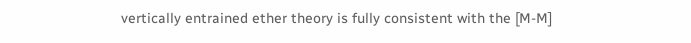vertically entrained ether theory is fully consistent with the [M-M]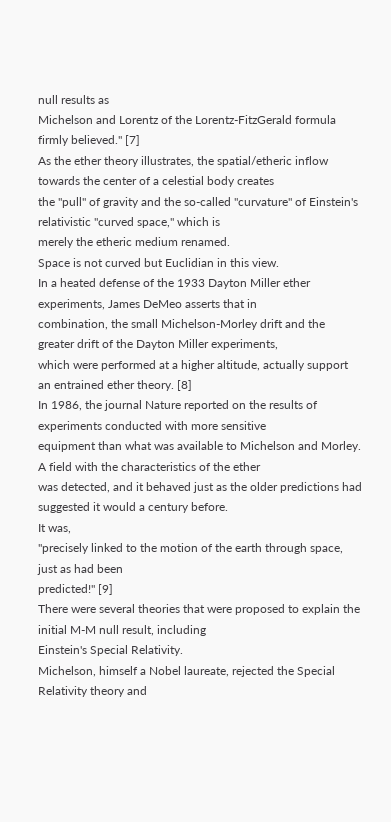null results as
Michelson and Lorentz of the Lorentz-FitzGerald formula firmly believed." [7]
As the ether theory illustrates, the spatial/etheric inflow towards the center of a celestial body creates
the "pull" of gravity and the so-called "curvature" of Einstein's relativistic "curved space," which is
merely the etheric medium renamed.
Space is not curved but Euclidian in this view.
In a heated defense of the 1933 Dayton Miller ether experiments, James DeMeo asserts that in
combination, the small Michelson-Morley drift and the greater drift of the Dayton Miller experiments,
which were performed at a higher altitude, actually support an entrained ether theory. [8]
In 1986, the journal Nature reported on the results of experiments conducted with more sensitive
equipment than what was available to Michelson and Morley. A field with the characteristics of the ether
was detected, and it behaved just as the older predictions had suggested it would a century before.
It was,
"precisely linked to the motion of the earth through space, just as had been
predicted!" [9]
There were several theories that were proposed to explain the initial M-M null result, including
Einstein's Special Relativity.
Michelson, himself a Nobel laureate, rejected the Special Relativity theory and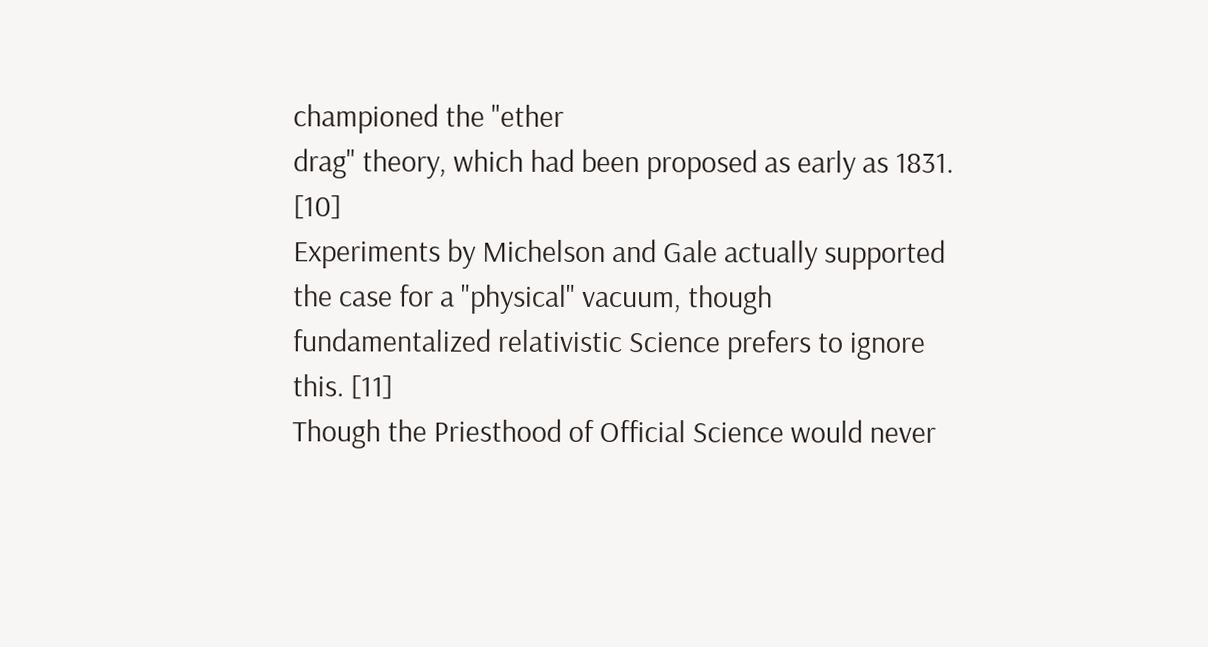championed the "ether
drag" theory, which had been proposed as early as 1831. [10]
Experiments by Michelson and Gale actually supported the case for a "physical" vacuum, though
fundamentalized relativistic Science prefers to ignore this. [11]
Though the Priesthood of Official Science would never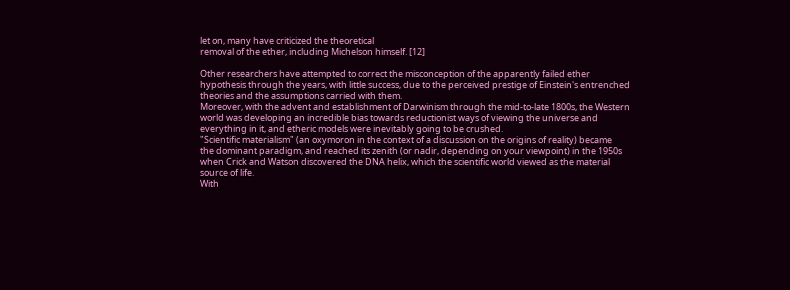let on, many have criticized the theoretical
removal of the ether, including Michelson himself. [12]

Other researchers have attempted to correct the misconception of the apparently failed ether
hypothesis through the years, with little success, due to the perceived prestige of Einstein's entrenched
theories and the assumptions carried with them.
Moreover, with the advent and establishment of Darwinism through the mid-to-late 1800s, the Western
world was developing an incredible bias towards reductionist ways of viewing the universe and
everything in it, and etheric models were inevitably going to be crushed.
"Scientific materialism" (an oxymoron in the context of a discussion on the origins of reality) became
the dominant paradigm, and reached its zenith (or nadir, depending on your viewpoint) in the 1950s
when Crick and Watson discovered the DNA helix, which the scientific world viewed as the material
source of life.
With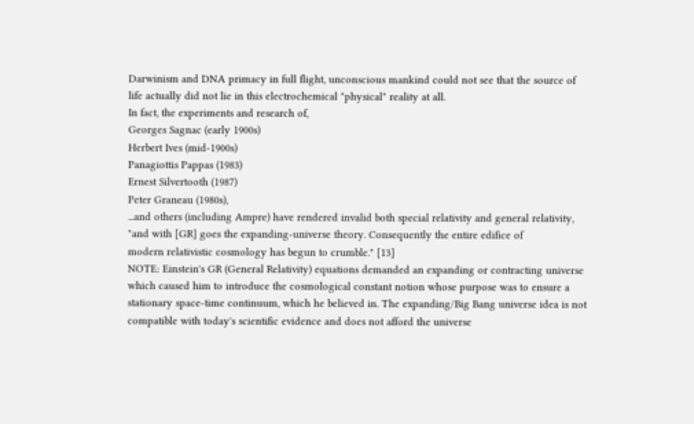Darwinism and DNA primacy in full flight, unconscious mankind could not see that the source of
life actually did not lie in this electrochemical "physical" reality at all.
In fact, the experiments and research of,
Georges Sagnac (early 1900s)
Herbert Ives (mid-1900s)
Panagiottis Pappas (1983)
Ernest Silvertooth (1987)
Peter Graneau (1980s),
...and others (including Ampre) have rendered invalid both special relativity and general relativity,
"and with [GR] goes the expanding-universe theory. Consequently the entire edifice of
modern relativistic cosmology has begun to crumble." [13]
NOTE: Einstein's GR (General Relativity) equations demanded an expanding or contracting universe
which caused him to introduce the cosmological constant notion whose purpose was to ensure a
stationary space-time continuum, which he believed in. The expanding/Big Bang universe idea is not
compatible with today's scientific evidence and does not afford the universe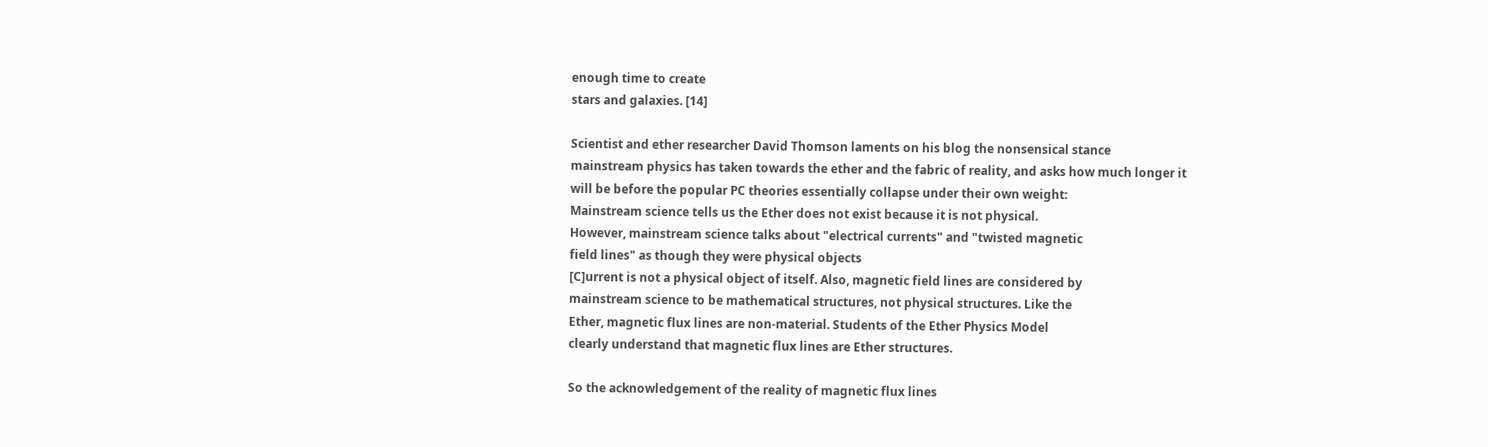enough time to create
stars and galaxies. [14]

Scientist and ether researcher David Thomson laments on his blog the nonsensical stance
mainstream physics has taken towards the ether and the fabric of reality, and asks how much longer it
will be before the popular PC theories essentially collapse under their own weight:
Mainstream science tells us the Ether does not exist because it is not physical.
However, mainstream science talks about "electrical currents" and "twisted magnetic
field lines" as though they were physical objects
[C]urrent is not a physical object of itself. Also, magnetic field lines are considered by
mainstream science to be mathematical structures, not physical structures. Like the
Ether, magnetic flux lines are non-material. Students of the Ether Physics Model
clearly understand that magnetic flux lines are Ether structures.

So the acknowledgement of the reality of magnetic flux lines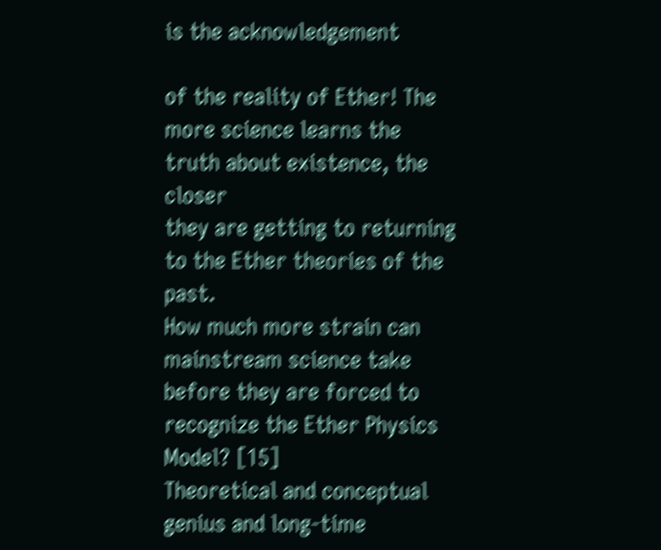is the acknowledgement

of the reality of Ether! The more science learns the truth about existence, the closer
they are getting to returning to the Ether theories of the past.
How much more strain can mainstream science take before they are forced to
recognize the Ether Physics Model? [15]
Theoretical and conceptual genius and long-time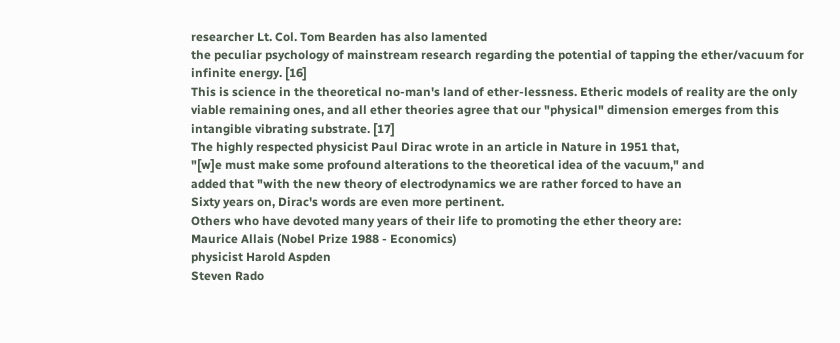researcher Lt. Col. Tom Bearden has also lamented
the peculiar psychology of mainstream research regarding the potential of tapping the ether/vacuum for
infinite energy. [16]
This is science in the theoretical no-man's land of ether-lessness. Etheric models of reality are the only
viable remaining ones, and all ether theories agree that our "physical" dimension emerges from this
intangible vibrating substrate. [17]
The highly respected physicist Paul Dirac wrote in an article in Nature in 1951 that,
"[w]e must make some profound alterations to the theoretical idea of the vacuum," and
added that "with the new theory of electrodynamics we are rather forced to have an
Sixty years on, Dirac's words are even more pertinent.
Others who have devoted many years of their life to promoting the ether theory are:
Maurice Allais (Nobel Prize 1988 - Economics)
physicist Harold Aspden
Steven Rado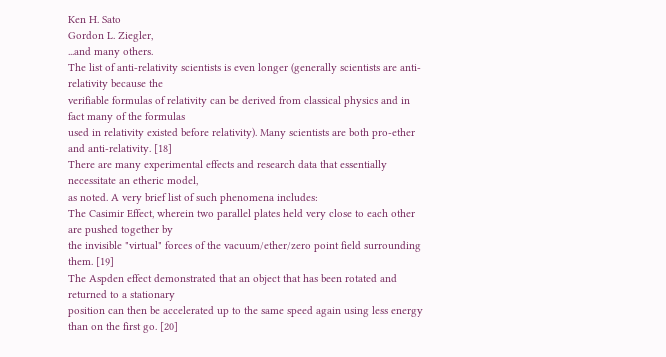Ken H. Sato
Gordon L. Ziegler,
...and many others.
The list of anti-relativity scientists is even longer (generally scientists are anti-relativity because the
verifiable formulas of relativity can be derived from classical physics and in fact many of the formulas
used in relativity existed before relativity). Many scientists are both pro-ether and anti-relativity. [18]
There are many experimental effects and research data that essentially necessitate an etheric model,
as noted. A very brief list of such phenomena includes:
The Casimir Effect, wherein two parallel plates held very close to each other are pushed together by
the invisible "virtual" forces of the vacuum/ether/zero point field surrounding them. [19]
The Aspden effect demonstrated that an object that has been rotated and returned to a stationary
position can then be accelerated up to the same speed again using less energy than on the first go. [20]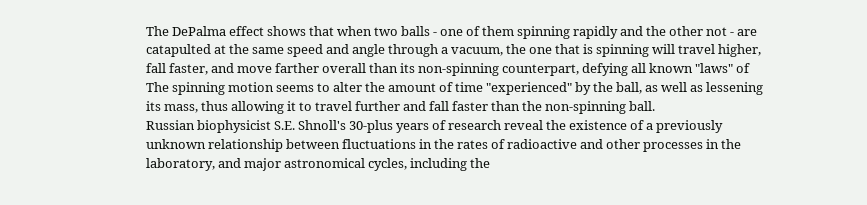The DePalma effect shows that when two balls - one of them spinning rapidly and the other not - are
catapulted at the same speed and angle through a vacuum, the one that is spinning will travel higher,
fall faster, and move farther overall than its non-spinning counterpart, defying all known "laws" of
The spinning motion seems to alter the amount of time "experienced" by the ball, as well as lessening
its mass, thus allowing it to travel further and fall faster than the non-spinning ball.
Russian biophysicist S.E. Shnoll's 30-plus years of research reveal the existence of a previously
unknown relationship between fluctuations in the rates of radioactive and other processes in the
laboratory, and major astronomical cycles, including the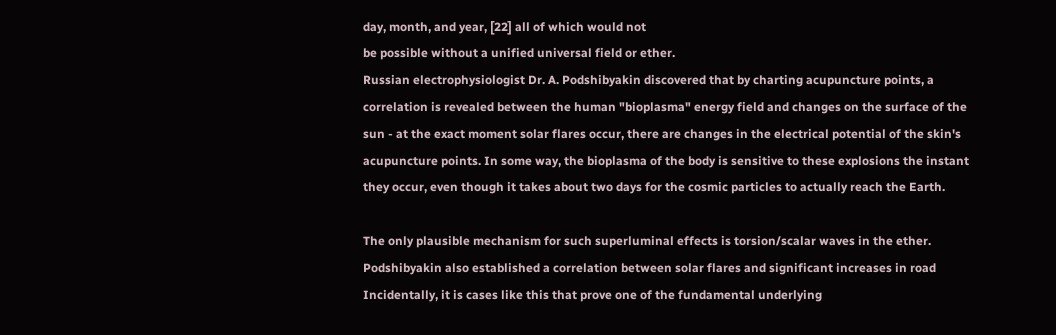day, month, and year, [22] all of which would not
be possible without a unified universal field or ether.
Russian electrophysiologist Dr. A. Podshibyakin discovered that by charting acupuncture points, a
correlation is revealed between the human "bioplasma" energy field and changes on the surface of the
sun - at the exact moment solar flares occur, there are changes in the electrical potential of the skin's
acupuncture points. In some way, the bioplasma of the body is sensitive to these explosions the instant
they occur, even though it takes about two days for the cosmic particles to actually reach the Earth.

The only plausible mechanism for such superluminal effects is torsion/scalar waves in the ether.
Podshibyakin also established a correlation between solar flares and significant increases in road
Incidentally, it is cases like this that prove one of the fundamental underlying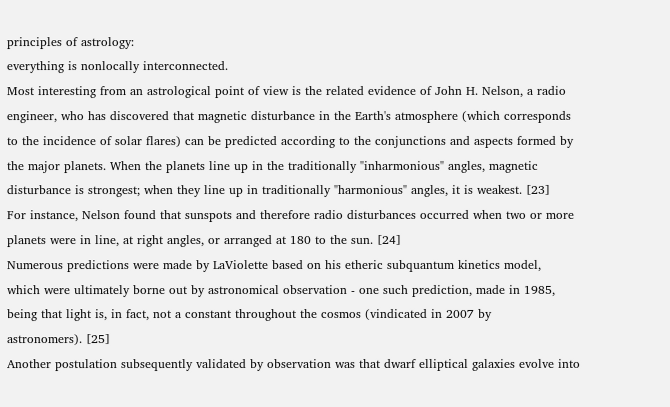principles of astrology:
everything is nonlocally interconnected.
Most interesting from an astrological point of view is the related evidence of John H. Nelson, a radio
engineer, who has discovered that magnetic disturbance in the Earth's atmosphere (which corresponds
to the incidence of solar flares) can be predicted according to the conjunctions and aspects formed by
the major planets. When the planets line up in the traditionally "inharmonious" angles, magnetic
disturbance is strongest; when they line up in traditionally "harmonious" angles, it is weakest. [23]
For instance, Nelson found that sunspots and therefore radio disturbances occurred when two or more
planets were in line, at right angles, or arranged at 180 to the sun. [24]
Numerous predictions were made by LaViolette based on his etheric subquantum kinetics model,
which were ultimately borne out by astronomical observation - one such prediction, made in 1985,
being that light is, in fact, not a constant throughout the cosmos (vindicated in 2007 by
astronomers). [25]
Another postulation subsequently validated by observation was that dwarf elliptical galaxies evolve into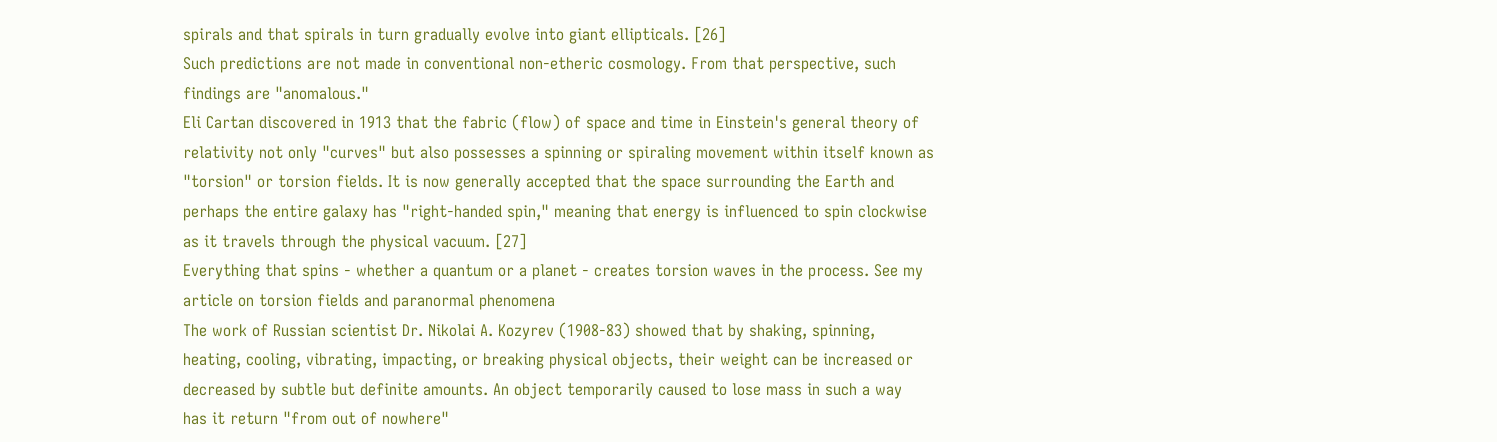spirals and that spirals in turn gradually evolve into giant ellipticals. [26]
Such predictions are not made in conventional non-etheric cosmology. From that perspective, such
findings are "anomalous."
Eli Cartan discovered in 1913 that the fabric (flow) of space and time in Einstein's general theory of
relativity not only "curves" but also possesses a spinning or spiraling movement within itself known as
"torsion" or torsion fields. It is now generally accepted that the space surrounding the Earth and
perhaps the entire galaxy has "right-handed spin," meaning that energy is influenced to spin clockwise
as it travels through the physical vacuum. [27]
Everything that spins - whether a quantum or a planet - creates torsion waves in the process. See my
article on torsion fields and paranormal phenomena
The work of Russian scientist Dr. Nikolai A. Kozyrev (1908-83) showed that by shaking, spinning,
heating, cooling, vibrating, impacting, or breaking physical objects, their weight can be increased or
decreased by subtle but definite amounts. An object temporarily caused to lose mass in such a way
has it return "from out of nowhere"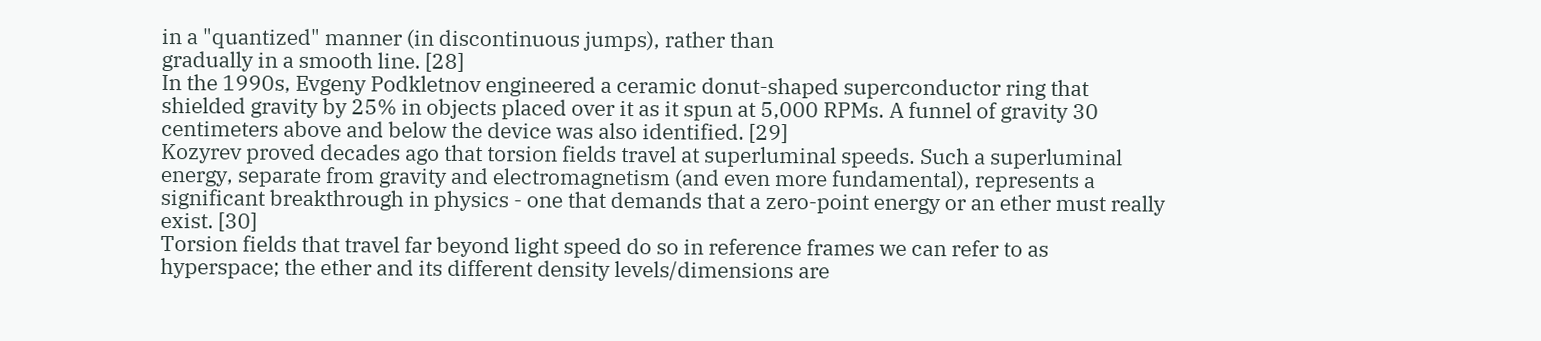in a "quantized" manner (in discontinuous jumps), rather than
gradually in a smooth line. [28]
In the 1990s, Evgeny Podkletnov engineered a ceramic donut-shaped superconductor ring that
shielded gravity by 25% in objects placed over it as it spun at 5,000 RPMs. A funnel of gravity 30
centimeters above and below the device was also identified. [29]
Kozyrev proved decades ago that torsion fields travel at superluminal speeds. Such a superluminal
energy, separate from gravity and electromagnetism (and even more fundamental), represents a
significant breakthrough in physics - one that demands that a zero-point energy or an ether must really
exist. [30]
Torsion fields that travel far beyond light speed do so in reference frames we can refer to as
hyperspace; the ether and its different density levels/dimensions are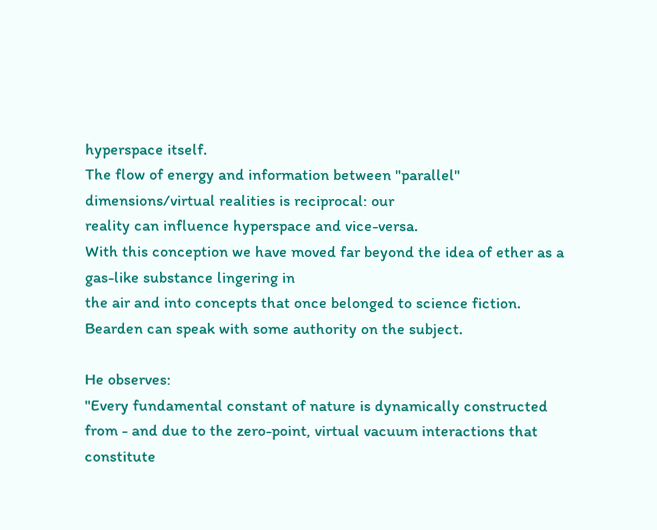hyperspace itself.
The flow of energy and information between "parallel" dimensions/virtual realities is reciprocal: our
reality can influence hyperspace and vice-versa.
With this conception we have moved far beyond the idea of ether as a gas-like substance lingering in
the air and into concepts that once belonged to science fiction.
Bearden can speak with some authority on the subject.

He observes:
"Every fundamental constant of nature is dynamically constructed from - and due to the zero-point, virtual vacuum interactions that constitute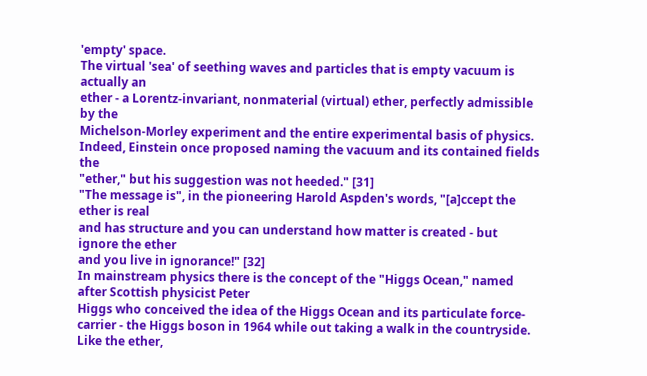'empty' space.
The virtual 'sea' of seething waves and particles that is empty vacuum is actually an
ether - a Lorentz-invariant, nonmaterial (virtual) ether, perfectly admissible by the
Michelson-Morley experiment and the entire experimental basis of physics.
Indeed, Einstein once proposed naming the vacuum and its contained fields the
"ether," but his suggestion was not heeded." [31]
"The message is", in the pioneering Harold Aspden's words, "[a]ccept the ether is real
and has structure and you can understand how matter is created - but ignore the ether
and you live in ignorance!" [32]
In mainstream physics there is the concept of the "Higgs Ocean," named after Scottish physicist Peter
Higgs who conceived the idea of the Higgs Ocean and its particulate force-carrier - the Higgs boson in 1964 while out taking a walk in the countryside.
Like the ether,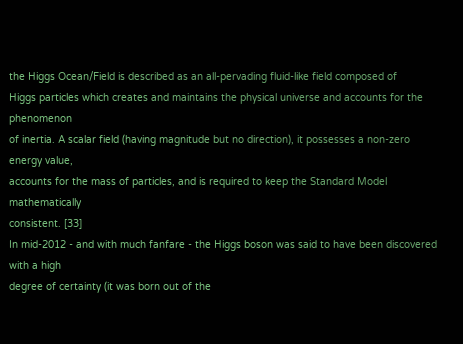the Higgs Ocean/Field is described as an all-pervading fluid-like field composed of
Higgs particles which creates and maintains the physical universe and accounts for the phenomenon
of inertia. A scalar field (having magnitude but no direction), it possesses a non-zero energy value,
accounts for the mass of particles, and is required to keep the Standard Model mathematically
consistent. [33]
In mid-2012 - and with much fanfare - the Higgs boson was said to have been discovered with a high
degree of certainty (it was born out of the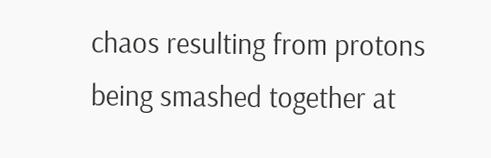chaos resulting from protons being smashed together at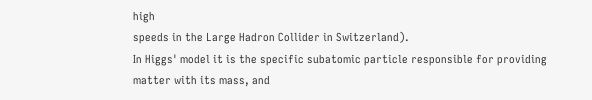high
speeds in the Large Hadron Collider in Switzerland).
In Higgs' model it is the specific subatomic particle responsible for providing matter with its mass, and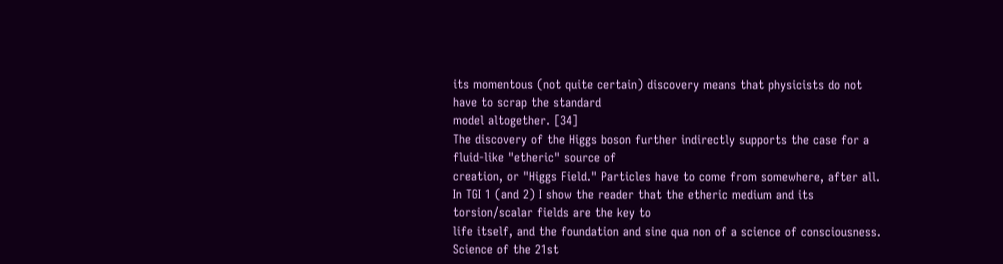its momentous (not quite certain) discovery means that physicists do not have to scrap the standard
model altogether. [34]
The discovery of the Higgs boson further indirectly supports the case for a fluid-like "etheric" source of
creation, or "Higgs Field." Particles have to come from somewhere, after all.
In TGI 1 (and 2) I show the reader that the etheric medium and its torsion/scalar fields are the key to
life itself, and the foundation and sine qua non of a science of consciousness.
Science of the 21st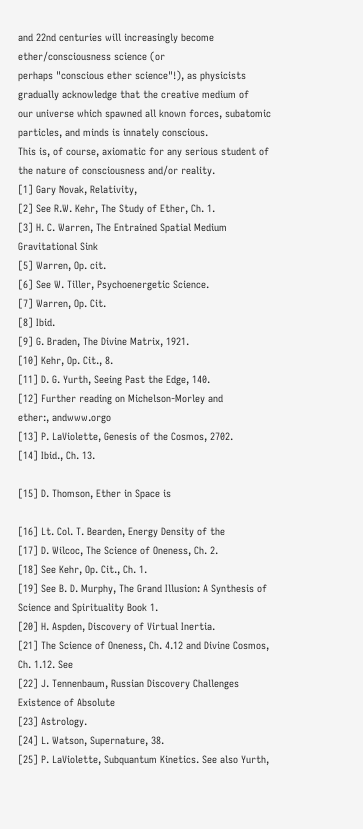and 22nd centuries will increasingly become ether/consciousness science (or
perhaps "conscious ether science"!), as physicists gradually acknowledge that the creative medium of
our universe which spawned all known forces, subatomic particles, and minds is innately conscious.
This is, of course, axiomatic for any serious student of the nature of consciousness and/or reality.
[1] Gary Novak, Relativity,
[2] See R.W. Kehr, The Study of Ether, Ch. 1.
[3] H. C. Warren, The Entrained Spatial Medium Gravitational Sink
[5] Warren, Op. cit.
[6] See W. Tiller, Psychoenergetic Science.
[7] Warren, Op. Cit.
[8] Ibid.
[9] G. Braden, The Divine Matrix, 1921.
[10] Kehr, Op. Cit., 8.
[11] D. G. Yurth, Seeing Past the Edge, 140.
[12] Further reading on Michelson-Morley and
ether:, andwww.orgo
[13] P. LaViolette, Genesis of the Cosmos, 2702.
[14] Ibid., Ch. 13.

[15] D. Thomson, Ether in Space is

[16] Lt. Col. T. Bearden, Energy Density of the
[17] D. Wilcoc, The Science of Oneness, Ch. 2.
[18] See Kehr, Op. Cit., Ch. 1.
[19] See B. D. Murphy, The Grand Illusion: A Synthesis of Science and Spirituality Book 1.
[20] H. Aspden, Discovery of Virtual Inertia.
[21] The Science of Oneness, Ch. 4.12 and Divine Cosmos, Ch. 1.12. See
[22] J. Tennenbaum, Russian Discovery Challenges Existence of Absolute
[23] Astrology.
[24] L. Watson, Supernature, 38.
[25] P. LaViolette, Subquantum Kinetics. See also Yurth,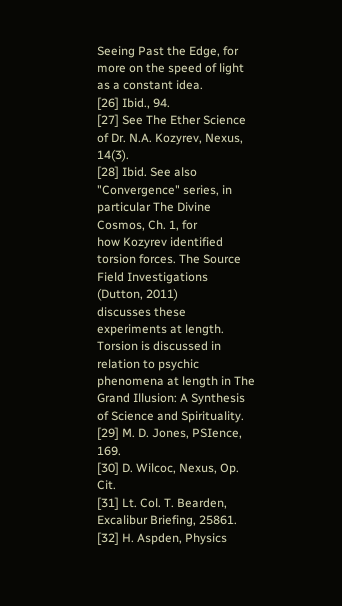Seeing Past the Edge, for
more on the speed of light as a constant idea.
[26] Ibid., 94.
[27] See The Ether Science of Dr. N.A. Kozyrev, Nexus, 14(3).
[28] Ibid. See also "Convergence" series, in particular The Divine Cosmos, Ch. 1, for
how Kozyrev identified torsion forces. The Source Field Investigations (Dutton, 2011)
discusses these experiments at length. Torsion is discussed in relation to psychic
phenomena at length in The Grand Illusion: A Synthesis of Science and Spirituality.
[29] M. D. Jones, PSIence, 169.
[30] D. Wilcoc, Nexus, Op. Cit.
[31] Lt. Col. T. Bearden, Excalibur Briefing, 25861.
[32] H. Aspden, Physics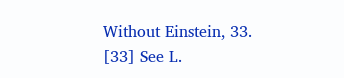Without Einstein, 33.
[33] See L.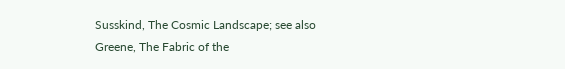Susskind, The Cosmic Landscape; see also Greene, The Fabric of the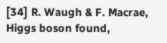[34] R. Waugh & F. Macrae, Higgs boson found,